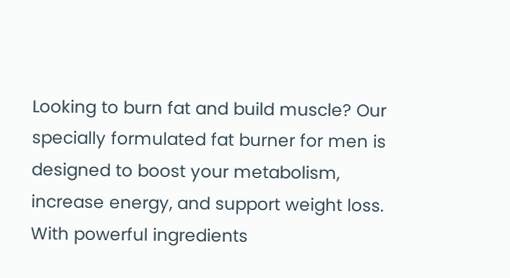Looking to burn fat and build muscle? Our specially formulated fat burner for men is designed to boost your metabolism, increase energy, and support weight loss. With powerful ingredients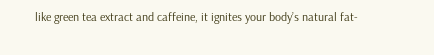like green tea extract and caffeine, it ignites your body’s natural fat-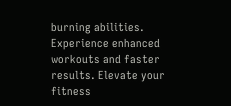burning abilities. Experience enhanced workouts and faster results. Elevate your fitness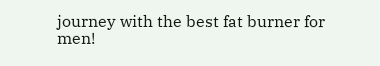journey with the best fat burner for men!